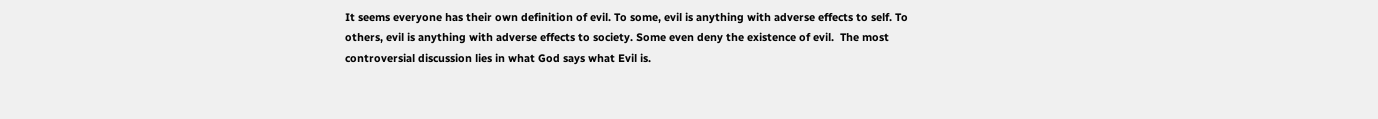It seems everyone has their own definition of evil. To some, evil is anything with adverse effects to self. To others, evil is anything with adverse effects to society. Some even deny the existence of evil.  The most controversial discussion lies in what God says what Evil is.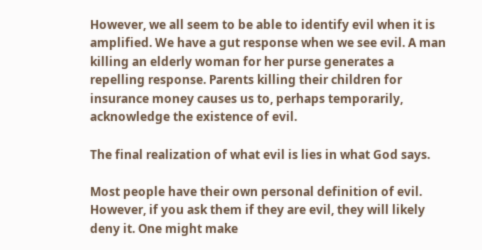However, we all seem to be able to identify evil when it is amplified. We have a gut response when we see evil. A man killing an elderly woman for her purse generates a repelling response. Parents killing their children for insurance money causes us to, perhaps temporarily, acknowledge the existence of evil.

The final realization of what evil is lies in what God says.

Most people have their own personal definition of evil. However, if you ask them if they are evil, they will likely deny it. One might make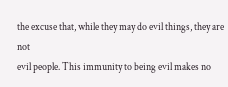the excuse that, while they may do evil things, they are not
evil people. This immunity to being evil makes no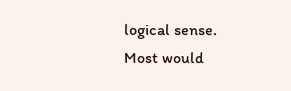logical sense. Most would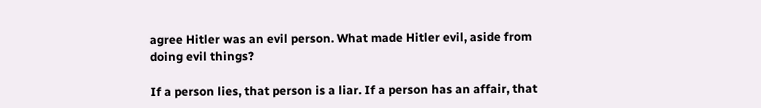agree Hitler was an evil person. What made Hitler evil, aside from doing evil things?

If a person lies, that person is a liar. If a person has an affair, that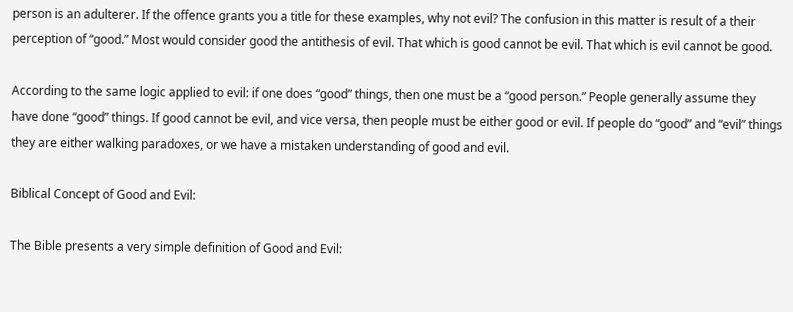person is an adulterer. If the offence grants you a title for these examples, why not evil? The confusion in this matter is result of a their perception of “good.” Most would consider good the antithesis of evil. That which is good cannot be evil. That which is evil cannot be good.

According to the same logic applied to evil: if one does “good” things, then one must be a “good person.” People generally assume they have done “good” things. If good cannot be evil, and vice versa, then people must be either good or evil. If people do “good” and “evil” things they are either walking paradoxes, or we have a mistaken understanding of good and evil.

Biblical Concept of Good and Evil:

The Bible presents a very simple definition of Good and Evil: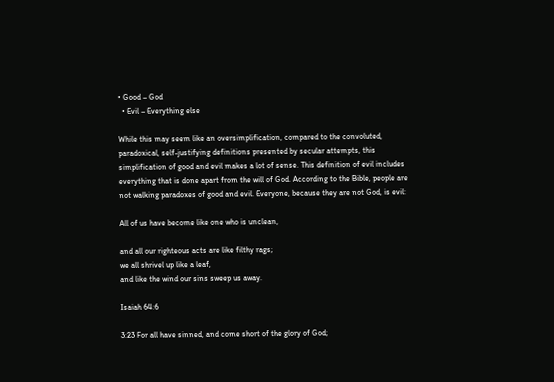• Good – God
  • Evil – Everything else

While this may seem like an oversimplification, compared to the convoluted, paradoxical, self-justifying definitions presented by secular attempts, this simplification of good and evil makes a lot of sense. This definition of evil includes everything that is done apart from the will of God. According to the Bible, people are not walking paradoxes of good and evil. Everyone, because they are not God, is evil:

All of us have become like one who is unclean,

and all our righteous acts are like filthy rags;
we all shrivel up like a leaf,
and like the wind our sins sweep us away.

Isaiah 64:6

3:23 For all have sinned, and come short of the glory of God;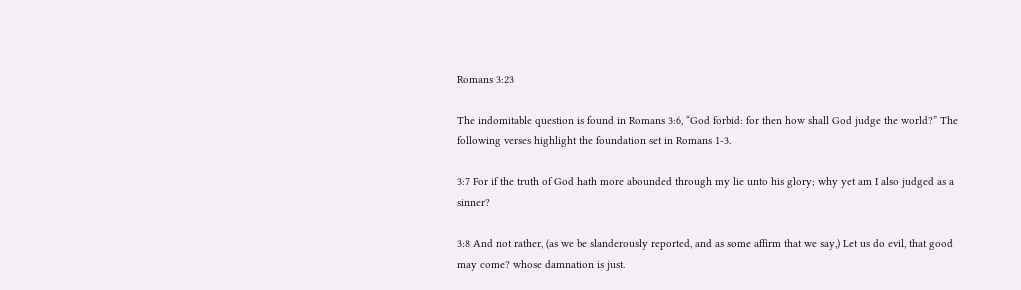Romans 3:23

The indomitable question is found in Romans 3:6, “God forbid: for then how shall God judge the world?” The following verses highlight the foundation set in Romans 1-3.

3:7 For if the truth of God hath more abounded through my lie unto his glory; why yet am I also judged as a sinner?

3:8 And not rather, (as we be slanderously reported, and as some affirm that we say,) Let us do evil, that good may come? whose damnation is just.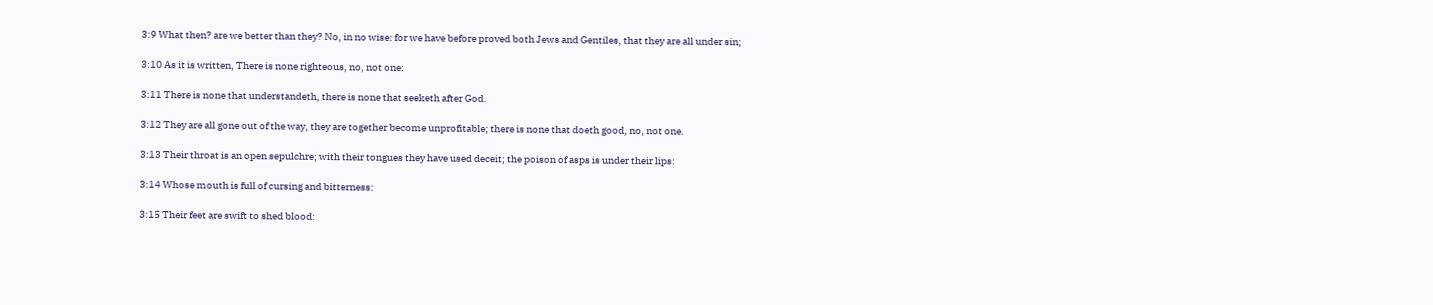3:9 What then? are we better than they? No, in no wise: for we have before proved both Jews and Gentiles, that they are all under sin;

3:10 As it is written, There is none righteous, no, not one:

3:11 There is none that understandeth, there is none that seeketh after God.

3:12 They are all gone out of the way, they are together become unprofitable; there is none that doeth good, no, not one.

3:13 Their throat is an open sepulchre; with their tongues they have used deceit; the poison of asps is under their lips:

3:14 Whose mouth is full of cursing and bitterness:

3:15 Their feet are swift to shed blood: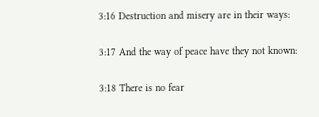3:16 Destruction and misery are in their ways:

3:17 And the way of peace have they not known:

3:18 There is no fear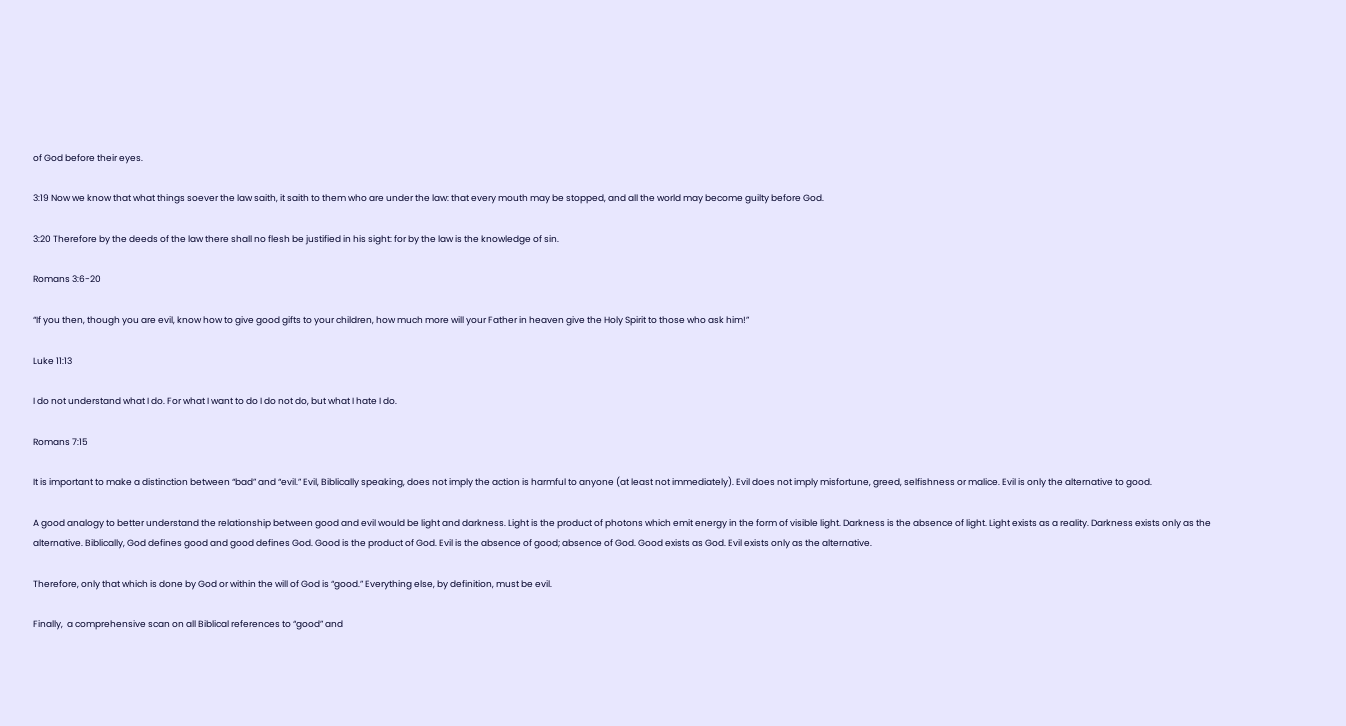of God before their eyes.

3:19 Now we know that what things soever the law saith, it saith to them who are under the law: that every mouth may be stopped, and all the world may become guilty before God.

3:20 Therefore by the deeds of the law there shall no flesh be justified in his sight: for by the law is the knowledge of sin.

Romans 3:6-20

“If you then, though you are evil, know how to give good gifts to your children, how much more will your Father in heaven give the Holy Spirit to those who ask him!”

Luke 11:13

I do not understand what I do. For what I want to do I do not do, but what I hate I do.

Romans 7:15

It is important to make a distinction between “bad” and “evil.” Evil, Biblically speaking, does not imply the action is harmful to anyone (at least not immediately). Evil does not imply misfortune, greed, selfishness or malice. Evil is only the alternative to good.

A good analogy to better understand the relationship between good and evil would be light and darkness. Light is the product of photons which emit energy in the form of visible light. Darkness is the absence of light. Light exists as a reality. Darkness exists only as the alternative. Biblically, God defines good and good defines God. Good is the product of God. Evil is the absence of good; absence of God. Good exists as God. Evil exists only as the alternative.

Therefore, only that which is done by God or within the will of God is “good.” Everything else, by definition, must be evil.

Finally,  a comprehensive scan on all Biblical references to “good” and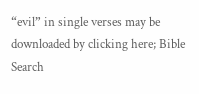“evil” in single verses may be downloaded by clicking here; Bible Search